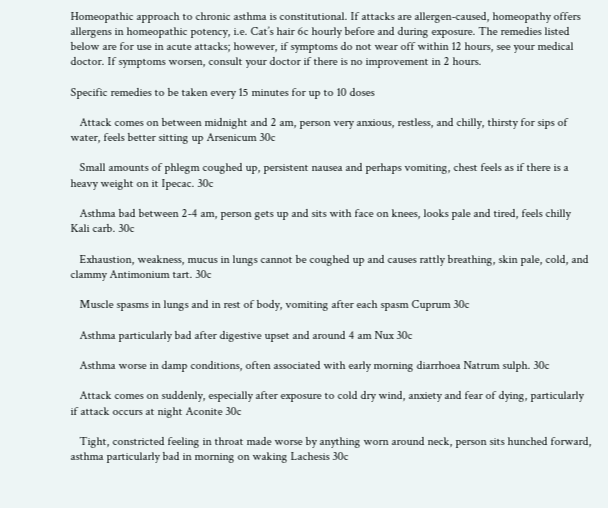Homeopathic approach to chronic asthma is constitutional. If attacks are allergen-caused, homeopathy offers allergens in homeopathic potency, i.e. Cat’s hair 6c hourly before and during exposure. The remedies listed below are for use in acute attacks; however, if symptoms do not wear off within 12 hours, see your medical doctor. If symptoms worsen, consult your doctor if there is no improvement in 2 hours.

Specific remedies to be taken every 15 minutes for up to 10 doses

   Attack comes on between midnight and 2 am, person very anxious, restless, and chilly, thirsty for sips of water, feels better sitting up Arsenicum 30c

   Small amounts of phlegm coughed up, persistent nausea and perhaps vomiting, chest feels as if there is a heavy weight on it Ipecac. 30c

   Asthma bad between 2-4 am, person gets up and sits with face on knees, looks pale and tired, feels chilly Kali carb. 30c

   Exhaustion, weakness, mucus in lungs cannot be coughed up and causes rattly breathing, skin pale, cold, and clammy Antimonium tart. 30c

   Muscle spasms in lungs and in rest of body, vomiting after each spasm Cuprum 30c

   Asthma particularly bad after digestive upset and around 4 am Nux 30c

   Asthma worse in damp conditions, often associated with early morning diarrhoea Natrum sulph. 30c

   Attack comes on suddenly, especially after exposure to cold dry wind, anxiety and fear of dying, particularly if attack occurs at night Aconite 30c

   Tight, constricted feeling in throat made worse by anything worn around neck, person sits hunched forward, asthma particularly bad in morning on waking Lachesis 30c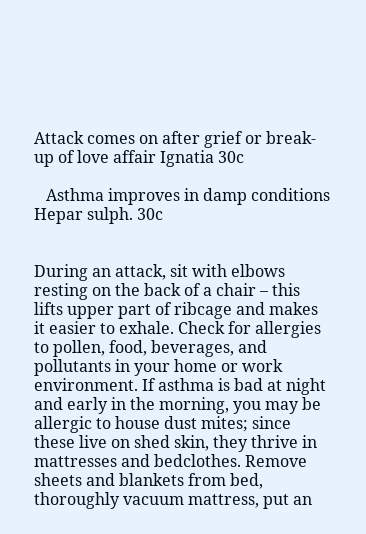Attack comes on after grief or break-up of love affair Ignatia 30c

   Asthma improves in damp conditions Hepar sulph. 30c


During an attack, sit with elbows resting on the back of a chair – this lifts upper part of ribcage and makes it easier to exhale. Check for allergies to pollen, food, beverages, and pollutants in your home or work environment. If asthma is bad at night and early in the morning, you may be allergic to house dust mites; since these live on shed skin, they thrive in mattresses and bedclothes. Remove sheets and blankets from bed, thoroughly vacuum mattress, put an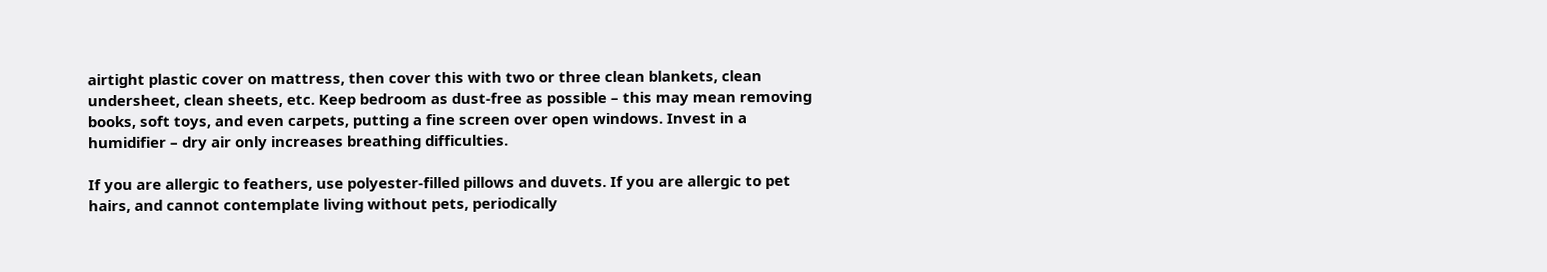airtight plastic cover on mattress, then cover this with two or three clean blankets, clean undersheet, clean sheets, etc. Keep bedroom as dust-free as possible – this may mean removing books, soft toys, and even carpets, putting a fine screen over open windows. Invest in a humidifier – dry air only increases breathing difficulties.

If you are allergic to feathers, use polyester-filled pillows and duvets. If you are allergic to pet hairs, and cannot contemplate living without pets, periodically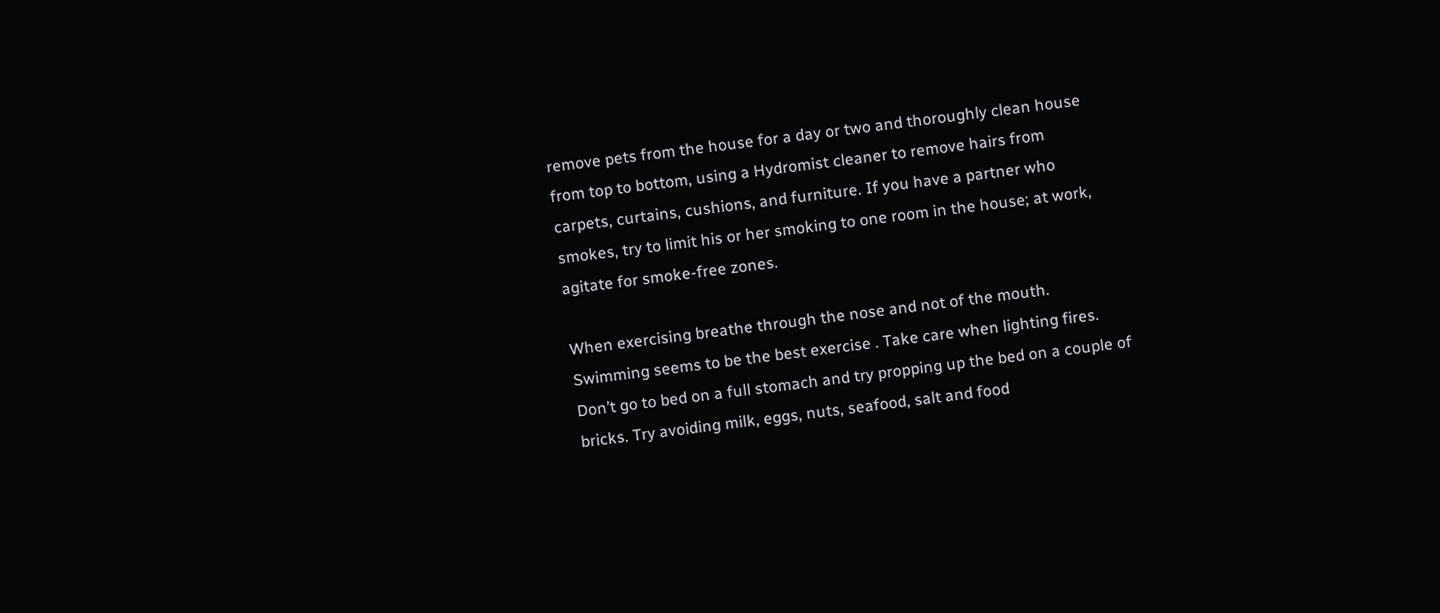remove pets from the house for a day or two and thoroughly clean house from top to bottom, using a Hydromist cleaner to remove hairs from carpets, curtains, cushions, and furniture. If you have a partner who smokes, try to limit his or her smoking to one room in the house; at work, agitate for smoke-free zones.

When exercising breathe through the nose and not of the mouth. Swimming seems to be the best exercise . Take care when lighting fires. Don’t go to bed on a full stomach and try propping up the bed on a couple of bricks. Try avoiding milk, eggs, nuts, seafood, salt and food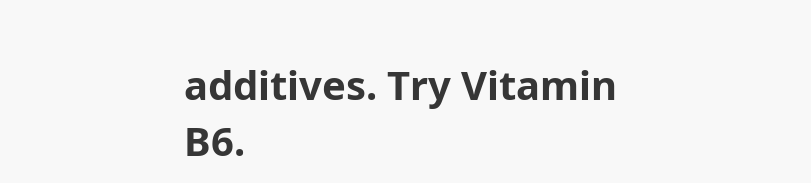additives. Try Vitamin B6.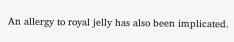An allergy to royal jelly has also been implicated.